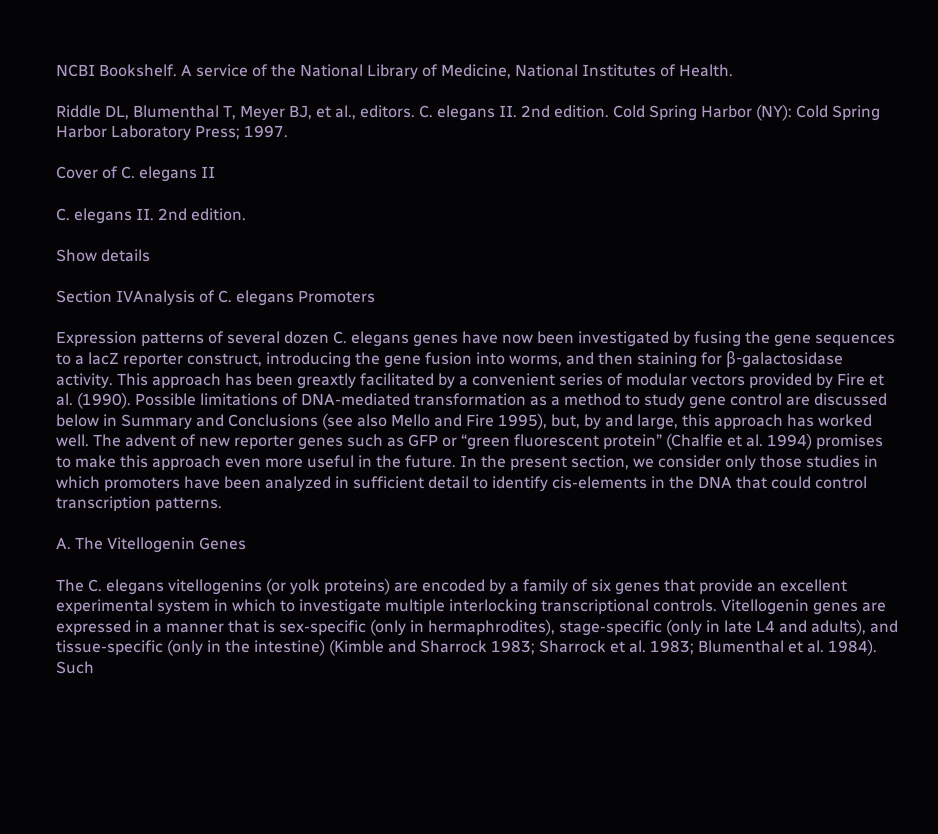NCBI Bookshelf. A service of the National Library of Medicine, National Institutes of Health.

Riddle DL, Blumenthal T, Meyer BJ, et al., editors. C. elegans II. 2nd edition. Cold Spring Harbor (NY): Cold Spring Harbor Laboratory Press; 1997.

Cover of C. elegans II

C. elegans II. 2nd edition.

Show details

Section IVAnalysis of C. elegans Promoters

Expression patterns of several dozen C. elegans genes have now been investigated by fusing the gene sequences to a lacZ reporter construct, introducing the gene fusion into worms, and then staining for β-galactosidase activity. This approach has been greaxtly facilitated by a convenient series of modular vectors provided by Fire et al. (1990). Possible limitations of DNA-mediated transformation as a method to study gene control are discussed below in Summary and Conclusions (see also Mello and Fire 1995), but, by and large, this approach has worked well. The advent of new reporter genes such as GFP or “green fluorescent protein” (Chalfie et al. 1994) promises to make this approach even more useful in the future. In the present section, we consider only those studies in which promoters have been analyzed in sufficient detail to identify cis-elements in the DNA that could control transcription patterns.

A. The Vitellogenin Genes

The C. elegans vitellogenins (or yolk proteins) are encoded by a family of six genes that provide an excellent experimental system in which to investigate multiple interlocking transcriptional controls. Vitellogenin genes are expressed in a manner that is sex-specific (only in hermaphrodites), stage-specific (only in late L4 and adults), and tissue-specific (only in the intestine) (Kimble and Sharrock 1983; Sharrock et al. 1983; Blumenthal et al. 1984). Such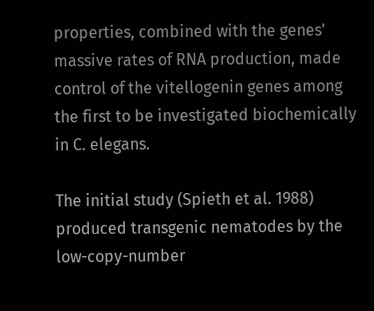properties, combined with the genes' massive rates of RNA production, made control of the vitellogenin genes among the first to be investigated biochemically in C. elegans.

The initial study (Spieth et al. 1988) produced transgenic nematodes by the low-copy-number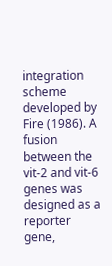integration scheme developed by Fire (1986). A fusion between the vit-2 and vit-6 genes was designed as a reporter gene,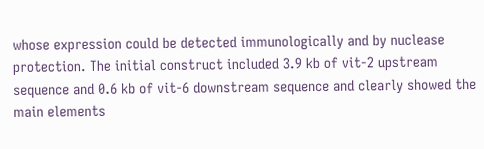whose expression could be detected immunologically and by nuclease protection. The initial construct included 3.9 kb of vit-2 upstream sequence and 0.6 kb of vit-6 downstream sequence and clearly showed the main elements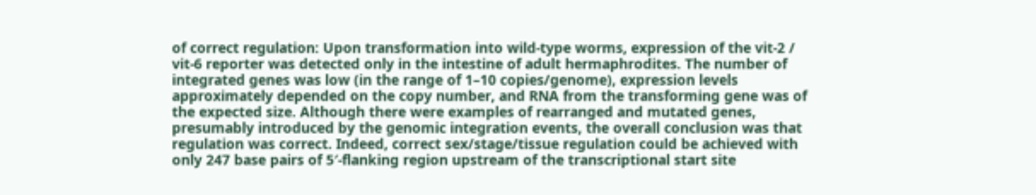of correct regulation: Upon transformation into wild-type worms, expression of the vit-2 / vit-6 reporter was detected only in the intestine of adult hermaphrodites. The number of integrated genes was low (in the range of 1–10 copies/genome), expression levels approximately depended on the copy number, and RNA from the transforming gene was of the expected size. Although there were examples of rearranged and mutated genes, presumably introduced by the genomic integration events, the overall conclusion was that regulation was correct. Indeed, correct sex/stage/tissue regulation could be achieved with only 247 base pairs of 5′-flanking region upstream of the transcriptional start site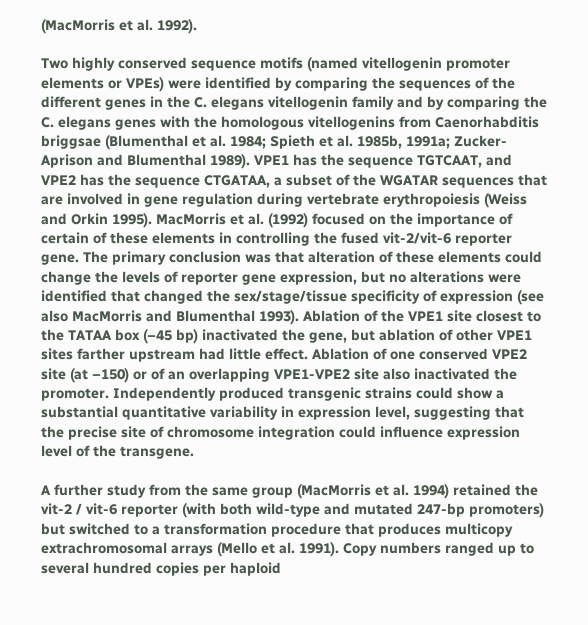(MacMorris et al. 1992).

Two highly conserved sequence motifs (named vitellogenin promoter elements or VPEs) were identified by comparing the sequences of the different genes in the C. elegans vitellogenin family and by comparing the C. elegans genes with the homologous vitellogenins from Caenorhabditis briggsae (Blumenthal et al. 1984; Spieth et al. 1985b, 1991a; Zucker-Aprison and Blumenthal 1989). VPE1 has the sequence TGTCAAT, and VPE2 has the sequence CTGATAA, a subset of the WGATAR sequences that are involved in gene regulation during vertebrate erythropoiesis (Weiss and Orkin 1995). MacMorris et al. (1992) focused on the importance of certain of these elements in controlling the fused vit-2/vit-6 reporter gene. The primary conclusion was that alteration of these elements could change the levels of reporter gene expression, but no alterations were identified that changed the sex/stage/tissue specificity of expression (see also MacMorris and Blumenthal 1993). Ablation of the VPE1 site closest to the TATAA box (–45 bp) inactivated the gene, but ablation of other VPE1 sites farther upstream had little effect. Ablation of one conserved VPE2 site (at –150) or of an overlapping VPE1-VPE2 site also inactivated the promoter. Independently produced transgenic strains could show a substantial quantitative variability in expression level, suggesting that the precise site of chromosome integration could influence expression level of the transgene.

A further study from the same group (MacMorris et al. 1994) retained the vit-2 / vit-6 reporter (with both wild-type and mutated 247-bp promoters) but switched to a transformation procedure that produces multicopy extrachromosomal arrays (Mello et al. 1991). Copy numbers ranged up to several hundred copies per haploid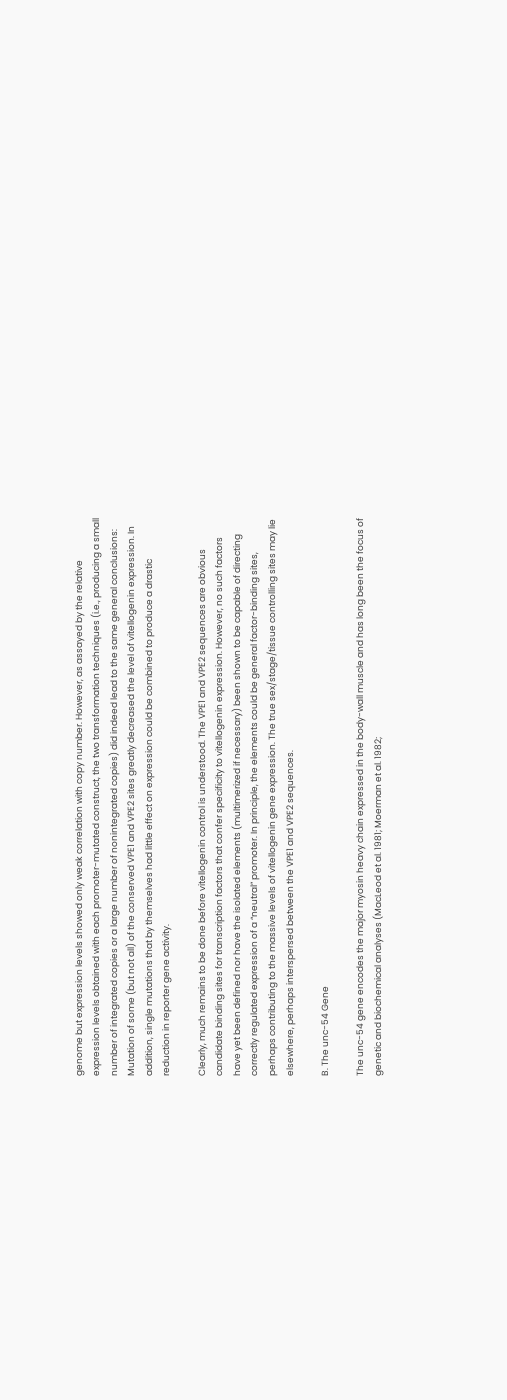genome but expression levels showed only weak correlation with copy number. However, as assayed by the relative expression levels obtained with each promoter-mutated construct, the two transformation techniques (i.e., producing a small number of integrated copies or a large number of nonintegrated copies) did indeed lead to the same general conclusions: Mutation of some (but not all) of the conserved VPE1 and VPE2 sites greatly decreased the level of vitellogenin expression. In addition, single mutations that by themselves had little effect on expression could be combined to produce a drastic reduction in reporter gene activity.

Clearly, much remains to be done before vitellogenin control is understood. The VPE1 and VPE2 sequences are obvious candidate binding sites for transcription factors that confer specificity to vitellogenin expression. However, no such factors have yet been defined nor have the isolated elements (multimerized if necessary) been shown to be capable of directing correctly regulated expression of a “neutral” promoter. In principle, the elements could be general factor-binding sites, perhaps contributing to the massive levels of vitellogenin gene expression. The true sex/stage/tissue controlling sites may lie elsewhere, perhaps interspersed between the VPE1 and VPE2 sequences.

B. The unc-54 Gene

The unc-54 gene encodes the major myosin heavy chain expressed in the body-wall muscle and has long been the focus of genetic and biochemical analyses (MacLeod et al. 1981; Moerman et al. 1982;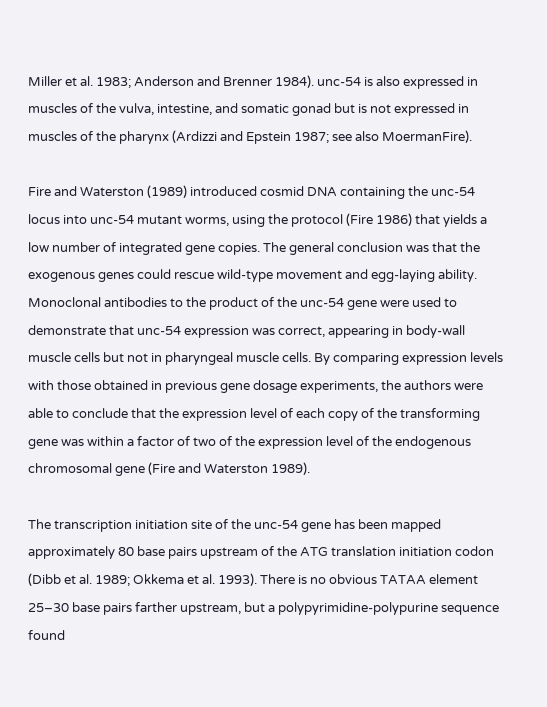Miller et al. 1983; Anderson and Brenner 1984). unc-54 is also expressed in muscles of the vulva, intestine, and somatic gonad but is not expressed in muscles of the pharynx (Ardizzi and Epstein 1987; see also MoermanFire).

Fire and Waterston (1989) introduced cosmid DNA containing the unc-54 locus into unc-54 mutant worms, using the protocol (Fire 1986) that yields a low number of integrated gene copies. The general conclusion was that the exogenous genes could rescue wild-type movement and egg-laying ability. Monoclonal antibodies to the product of the unc-54 gene were used to demonstrate that unc-54 expression was correct, appearing in body-wall muscle cells but not in pharyngeal muscle cells. By comparing expression levels with those obtained in previous gene dosage experiments, the authors were able to conclude that the expression level of each copy of the transforming gene was within a factor of two of the expression level of the endogenous chromosomal gene (Fire and Waterston 1989).

The transcription initiation site of the unc-54 gene has been mapped approximately 80 base pairs upstream of the ATG translation initiation codon (Dibb et al. 1989; Okkema et al. 1993). There is no obvious TATAA element 25–30 base pairs farther upstream, but a polypyrimidine-polypurine sequence found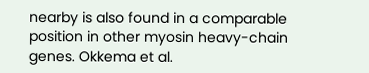nearby is also found in a comparable position in other myosin heavy-chain genes. Okkema et al.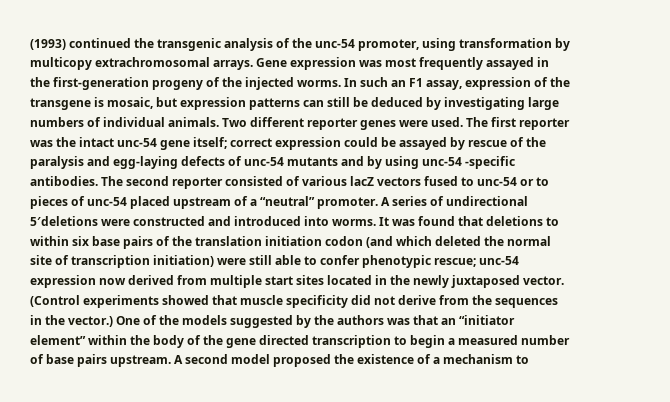(1993) continued the transgenic analysis of the unc-54 promoter, using transformation by multicopy extrachromosomal arrays. Gene expression was most frequently assayed in the first-generation progeny of the injected worms. In such an F1 assay, expression of the transgene is mosaic, but expression patterns can still be deduced by investigating large numbers of individual animals. Two different reporter genes were used. The first reporter was the intact unc-54 gene itself; correct expression could be assayed by rescue of the paralysis and egg-laying defects of unc-54 mutants and by using unc-54 -specific antibodies. The second reporter consisted of various lacZ vectors fused to unc-54 or to pieces of unc-54 placed upstream of a “neutral” promoter. A series of undirectional 5′deletions were constructed and introduced into worms. It was found that deletions to within six base pairs of the translation initiation codon (and which deleted the normal site of transcription initiation) were still able to confer phenotypic rescue; unc-54 expression now derived from multiple start sites located in the newly juxtaposed vector. (Control experiments showed that muscle specificity did not derive from the sequences in the vector.) One of the models suggested by the authors was that an “initiator element” within the body of the gene directed transcription to begin a measured number of base pairs upstream. A second model proposed the existence of a mechanism to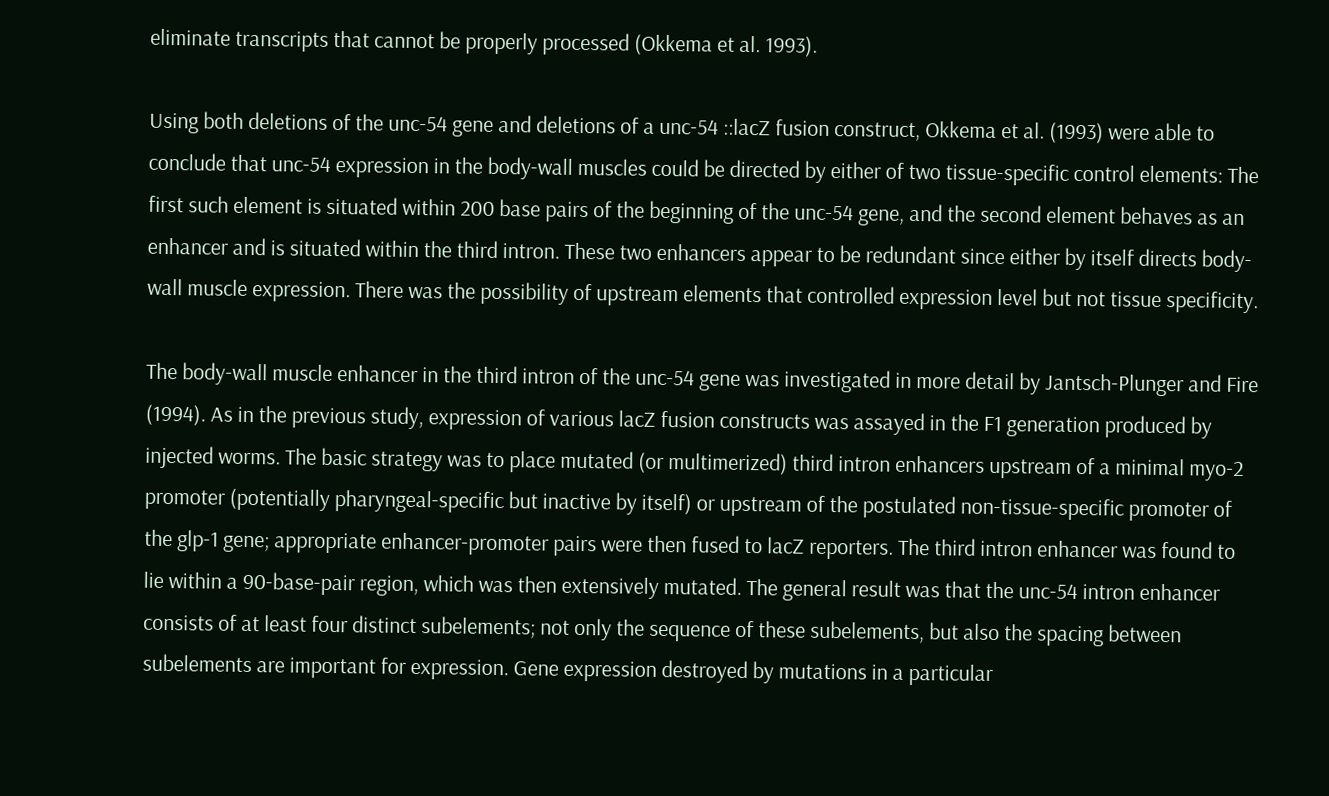eliminate transcripts that cannot be properly processed (Okkema et al. 1993).

Using both deletions of the unc-54 gene and deletions of a unc-54 ::lacZ fusion construct, Okkema et al. (1993) were able to conclude that unc-54 expression in the body-wall muscles could be directed by either of two tissue-specific control elements: The first such element is situated within 200 base pairs of the beginning of the unc-54 gene, and the second element behaves as an enhancer and is situated within the third intron. These two enhancers appear to be redundant since either by itself directs body-wall muscle expression. There was the possibility of upstream elements that controlled expression level but not tissue specificity.

The body-wall muscle enhancer in the third intron of the unc-54 gene was investigated in more detail by Jantsch-Plunger and Fire (1994). As in the previous study, expression of various lacZ fusion constructs was assayed in the F1 generation produced by injected worms. The basic strategy was to place mutated (or multimerized) third intron enhancers upstream of a minimal myo-2 promoter (potentially pharyngeal-specific but inactive by itself) or upstream of the postulated non-tissue-specific promoter of the glp-1 gene; appropriate enhancer-promoter pairs were then fused to lacZ reporters. The third intron enhancer was found to lie within a 90-base-pair region, which was then extensively mutated. The general result was that the unc-54 intron enhancer consists of at least four distinct subelements; not only the sequence of these subelements, but also the spacing between subelements are important for expression. Gene expression destroyed by mutations in a particular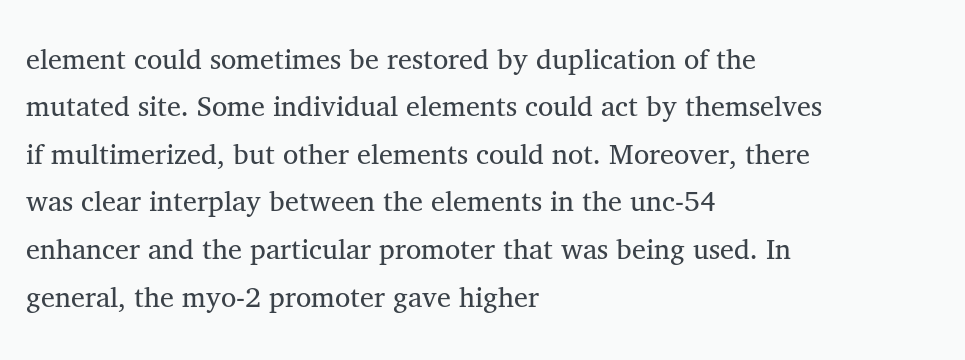element could sometimes be restored by duplication of the mutated site. Some individual elements could act by themselves if multimerized, but other elements could not. Moreover, there was clear interplay between the elements in the unc-54 enhancer and the particular promoter that was being used. In general, the myo-2 promoter gave higher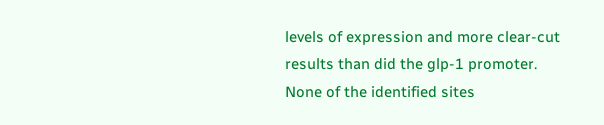levels of expression and more clear-cut results than did the glp-1 promoter. None of the identified sites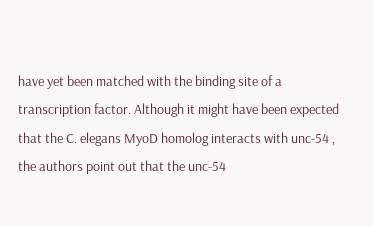have yet been matched with the binding site of a transcription factor. Although it might have been expected that the C. elegans MyoD homolog interacts with unc-54 , the authors point out that the unc-54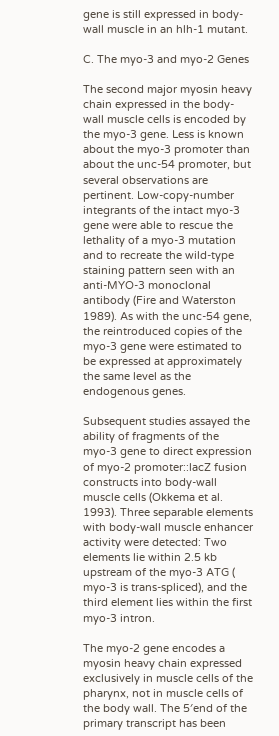gene is still expressed in body-wall muscle in an hlh-1 mutant.

C. The myo-3 and myo-2 Genes

The second major myosin heavy chain expressed in the body-wall muscle cells is encoded by the myo-3 gene. Less is known about the myo-3 promoter than about the unc-54 promoter, but several observations are pertinent. Low-copy-number integrants of the intact myo-3 gene were able to rescue the lethality of a myo-3 mutation and to recreate the wild-type staining pattern seen with an anti-MYO-3 monoclonal antibody (Fire and Waterston 1989). As with the unc-54 gene, the reintroduced copies of the myo-3 gene were estimated to be expressed at approximately the same level as the endogenous genes.

Subsequent studies assayed the ability of fragments of the myo-3 gene to direct expression of myo-2 promoter::lacZ fusion constructs into body-wall muscle cells (Okkema et al. 1993). Three separable elements with body-wall muscle enhancer activity were detected: Two elements lie within 2.5 kb upstream of the myo-3 ATG ( myo-3 is trans-spliced), and the third element lies within the first myo-3 intron.

The myo-2 gene encodes a myosin heavy chain expressed exclusively in muscle cells of the pharynx, not in muscle cells of the body wall. The 5′end of the primary transcript has been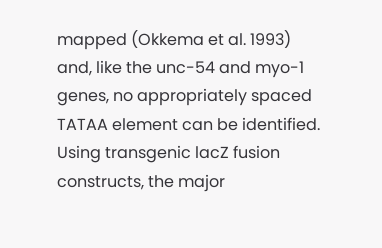mapped (Okkema et al. 1993) and, like the unc-54 and myo-1 genes, no appropriately spaced TATAA element can be identified. Using transgenic lacZ fusion constructs, the major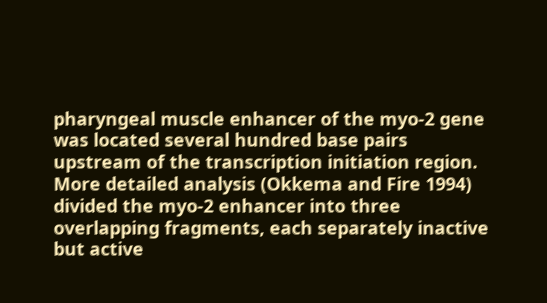pharyngeal muscle enhancer of the myo-2 gene was located several hundred base pairs upstream of the transcription initiation region. More detailed analysis (Okkema and Fire 1994) divided the myo-2 enhancer into three overlapping fragments, each separately inactive but active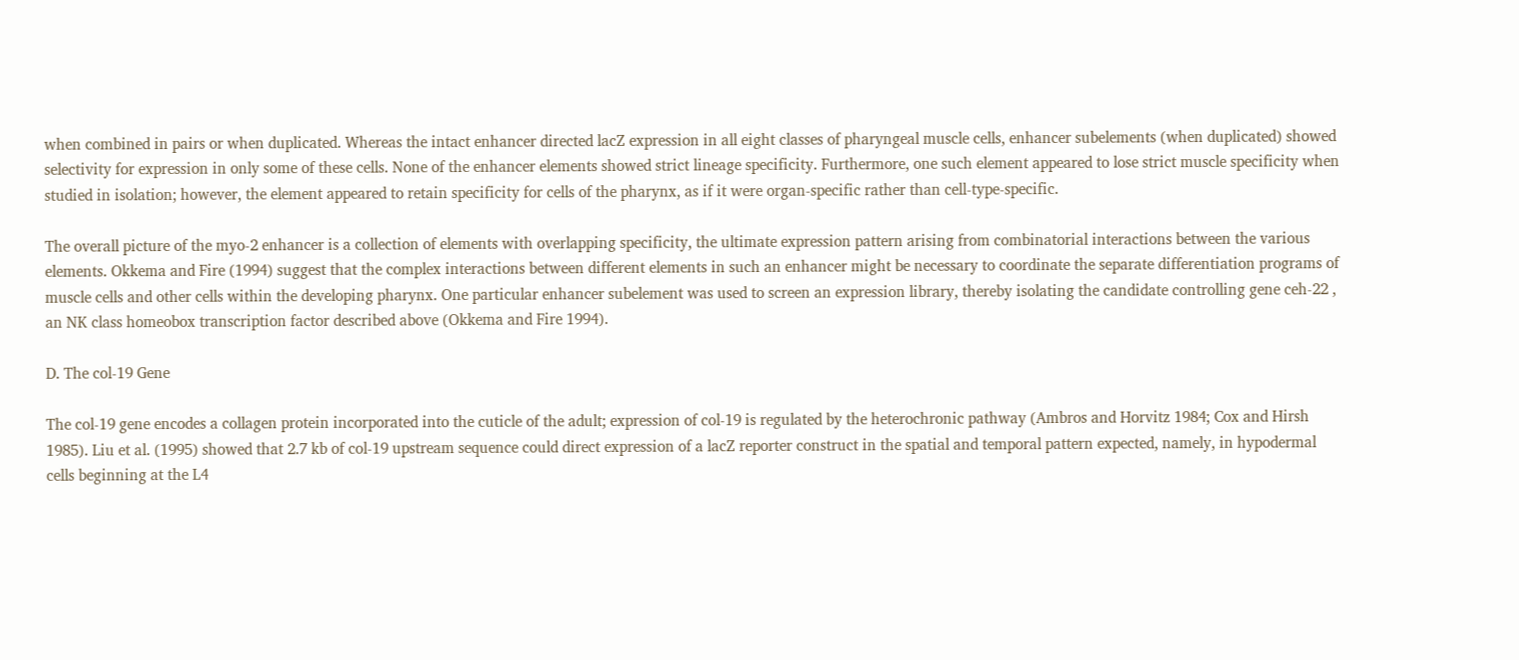when combined in pairs or when duplicated. Whereas the intact enhancer directed lacZ expression in all eight classes of pharyngeal muscle cells, enhancer subelements (when duplicated) showed selectivity for expression in only some of these cells. None of the enhancer elements showed strict lineage specificity. Furthermore, one such element appeared to lose strict muscle specificity when studied in isolation; however, the element appeared to retain specificity for cells of the pharynx, as if it were organ-specific rather than cell-type-specific.

The overall picture of the myo-2 enhancer is a collection of elements with overlapping specificity, the ultimate expression pattern arising from combinatorial interactions between the various elements. Okkema and Fire (1994) suggest that the complex interactions between different elements in such an enhancer might be necessary to coordinate the separate differentiation programs of muscle cells and other cells within the developing pharynx. One particular enhancer subelement was used to screen an expression library, thereby isolating the candidate controlling gene ceh-22 , an NK class homeobox transcription factor described above (Okkema and Fire 1994).

D. The col-19 Gene

The col-19 gene encodes a collagen protein incorporated into the cuticle of the adult; expression of col-19 is regulated by the heterochronic pathway (Ambros and Horvitz 1984; Cox and Hirsh 1985). Liu et al. (1995) showed that 2.7 kb of col-19 upstream sequence could direct expression of a lacZ reporter construct in the spatial and temporal pattern expected, namely, in hypodermal cells beginning at the L4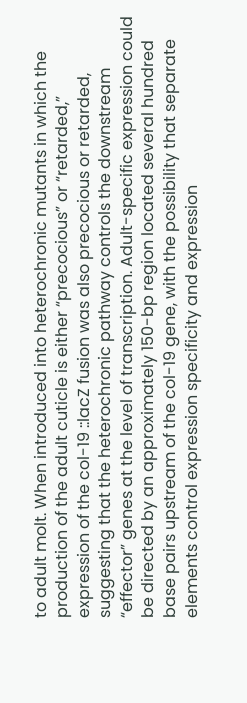to adult molt. When introduced into heterochronic mutants in which the production of the adult cuticle is either “precocious” or “retarded,” expression of the col-19 ::lacZ fusion was also precocious or retarded, suggesting that the heterochronic pathway controls the downstream “effector” genes at the level of transcription. Adult-specific expression could be directed by an approximately 150-bp region located several hundred base pairs upstream of the col-19 gene, with the possibility that separate elements control expression specificity and expression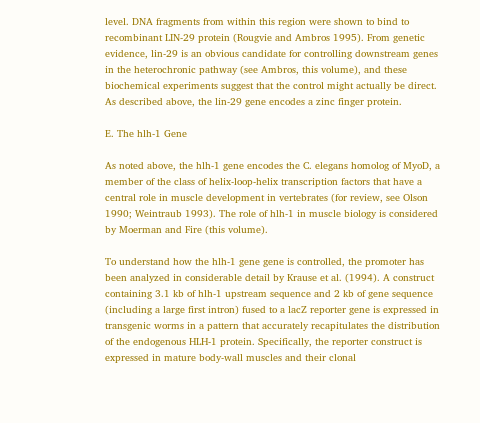level. DNA fragments from within this region were shown to bind to recombinant LIN-29 protein (Rougvie and Ambros 1995). From genetic evidence, lin-29 is an obvious candidate for controlling downstream genes in the heterochronic pathway (see Ambros, this volume), and these biochemical experiments suggest that the control might actually be direct. As described above, the lin-29 gene encodes a zinc finger protein.

E. The hlh-1 Gene

As noted above, the hlh-1 gene encodes the C. elegans homolog of MyoD, a member of the class of helix-loop-helix transcription factors that have a central role in muscle development in vertebrates (for review, see Olson 1990; Weintraub 1993). The role of hlh-1 in muscle biology is considered by Moerman and Fire (this volume).

To understand how the hlh-1 gene gene is controlled, the promoter has been analyzed in considerable detail by Krause et al. (1994). A construct containing 3.1 kb of hlh-1 upstream sequence and 2 kb of gene sequence (including a large first intron) fused to a lacZ reporter gene is expressed in transgenic worms in a pattern that accurately recapitulates the distribution of the endogenous HLH-1 protein. Specifically, the reporter construct is expressed in mature body-wall muscles and their clonal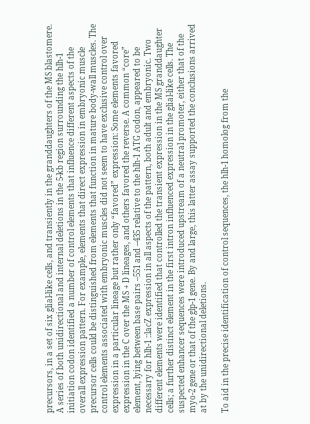precursors, in a set of six glial-like cells, and transiently in the granddaughters of the MS blastomere. A series of both unidirectional and internal deletions in the 5-kb region surrounding the hlh-1 initiation codon identified a number of control elements that influence different aspects of the overall expression pattern. For example, elements that direct expression in embryonic muscle precursor cells could be distinguished from elements that function in mature body-wall muscles. The control elements associated with embryonic muscles did not seem to have exclusive control over expression in a particular lineage but rather only “favored” expression: Some elements favored expression in the C over the MS + D lineages, and others favored the reverse. A common “core” element, lying between base pairs –551 and –435 relative to the hlh-1 ATG codon, appeared to be necessary for hlh-1 ::lacZ expression in all aspects of the pattern, both adult and embryonic. Two different elements were identified that controlled the transient expression in the MS granddaughter cells; a further distinct element in the first intron influenced expression in the glial-like cells. The suspected enhancer sequences were introduced upstream of a neutral promoter, either that of the myo-2 gene or that of the glp-1 gene. By and large, this latter assay supported the conclusions arrived at by the unidirectional deletions.

To aid in the precise identification of control sequences, the hlh-1 homolog from the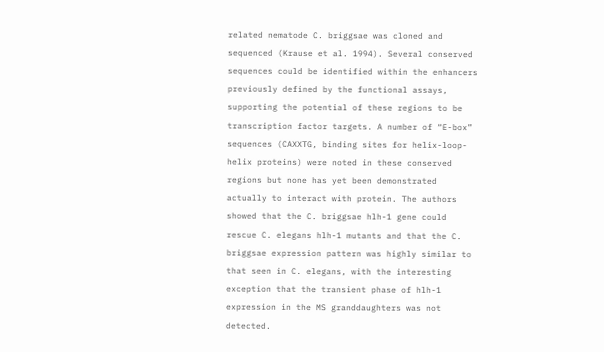related nematode C. briggsae was cloned and sequenced (Krause et al. 1994). Several conserved sequences could be identified within the enhancers previously defined by the functional assays, supporting the potential of these regions to be transcription factor targets. A number of “E-box” sequences (CAXXTG, binding sites for helix-loop-helix proteins) were noted in these conserved regions but none has yet been demonstrated actually to interact with protein. The authors showed that the C. briggsae hlh-1 gene could rescue C. elegans hlh-1 mutants and that the C. briggsae expression pattern was highly similar to that seen in C. elegans, with the interesting exception that the transient phase of hlh-1 expression in the MS granddaughters was not detected.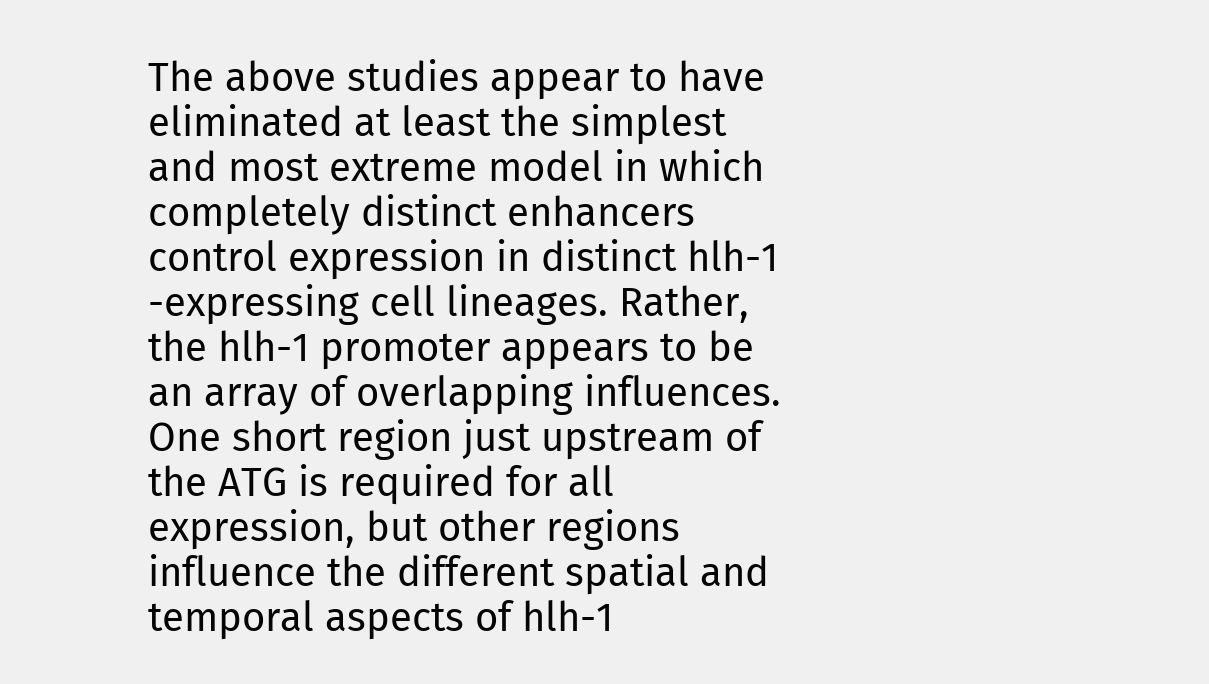The above studies appear to have eliminated at least the simplest and most extreme model in which completely distinct enhancers control expression in distinct hlh-1 -expressing cell lineages. Rather, the hlh-1 promoter appears to be an array of overlapping influences. One short region just upstream of the ATG is required for all expression, but other regions influence the different spatial and temporal aspects of hlh-1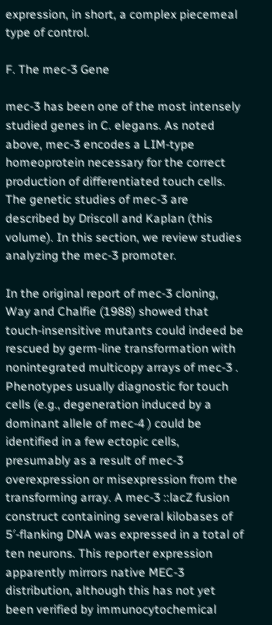expression, in short, a complex piecemeal type of control.

F. The mec-3 Gene

mec-3 has been one of the most intensely studied genes in C. elegans. As noted above, mec-3 encodes a LIM-type homeoprotein necessary for the correct production of differentiated touch cells. The genetic studies of mec-3 are described by Driscoll and Kaplan (this volume). In this section, we review studies analyzing the mec-3 promoter.

In the original report of mec-3 cloning, Way and Chalfie (1988) showed that touch-insensitive mutants could indeed be rescued by germ-line transformation with nonintegrated multicopy arrays of mec-3 . Phenotypes usually diagnostic for touch cells (e.g., degeneration induced by a dominant allele of mec-4 ) could be identified in a few ectopic cells, presumably as a result of mec-3 overexpression or misexpression from the transforming array. A mec-3 ::lacZ fusion construct containing several kilobases of 5′-flanking DNA was expressed in a total of ten neurons. This reporter expression apparently mirrors native MEC-3 distribution, although this has not yet been verified by immunocytochemical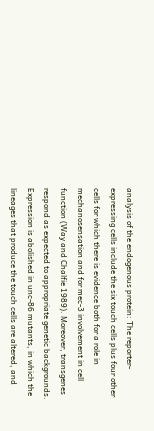analysis of the endogenous protein: The reporter-expressing cells include the six touch cells plus four other cells for which there is evidence both for a role in mechanosensation and for mec-3 involvement in cell function (Way and Chalfie 1989). Moreover, transgenes respond as expected to appropriate genetic backgrounds. Expression is abolished in unc-86 mutants, in which the lineages that produce the touch cells are altered, and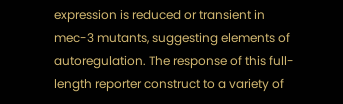expression is reduced or transient in mec-3 mutants, suggesting elements of autoregulation. The response of this full-length reporter construct to a variety of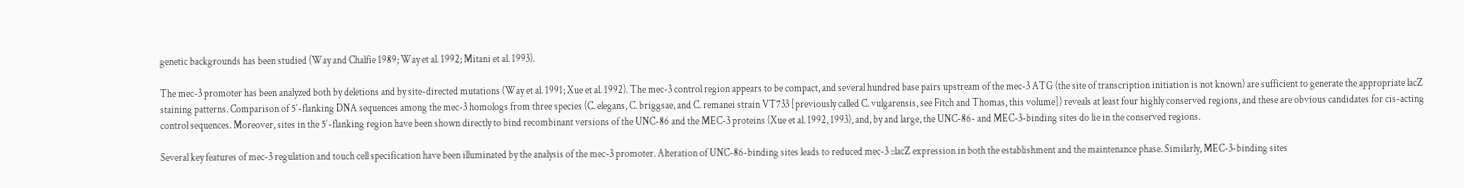genetic backgrounds has been studied (Way and Chalfie 1989; Way et al. 1992; Mitani et al. 1993).

The mec-3 promoter has been analyzed both by deletions and by site-directed mutations (Way et al. 1991; Xue et al. 1992). The mec-3 control region appears to be compact, and several hundred base pairs upstream of the mec-3 ATG (the site of transcription initiation is not known) are sufficient to generate the appropriate lacZ staining patterns. Comparison of 5′-flanking DNA sequences among the mec-3 homologs from three species (C. elegans, C. briggsae, and C. remanei strain VT733 [previously called C. vulgarensis, see Fitch and Thomas, this volume]) reveals at least four highly conserved regions, and these are obvious candidates for cis-acting control sequences. Moreover, sites in the 5′-flanking region have been shown directly to bind recombinant versions of the UNC-86 and the MEC-3 proteins (Xue et al. 1992, 1993), and, by and large, the UNC-86- and MEC-3-binding sites do lie in the conserved regions.

Several key features of mec-3 regulation and touch cell specification have been illuminated by the analysis of the mec-3 promoter. Alteration of UNC-86-binding sites leads to reduced mec-3 ::lacZ expression in both the establishment and the maintenance phase. Similarly, MEC-3-binding sites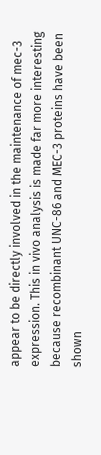appear to be directly involved in the maintenance of mec-3 expression. This in vivo analysis is made far more interesting because recombinant UNC-86 and MEC-3 proteins have been shown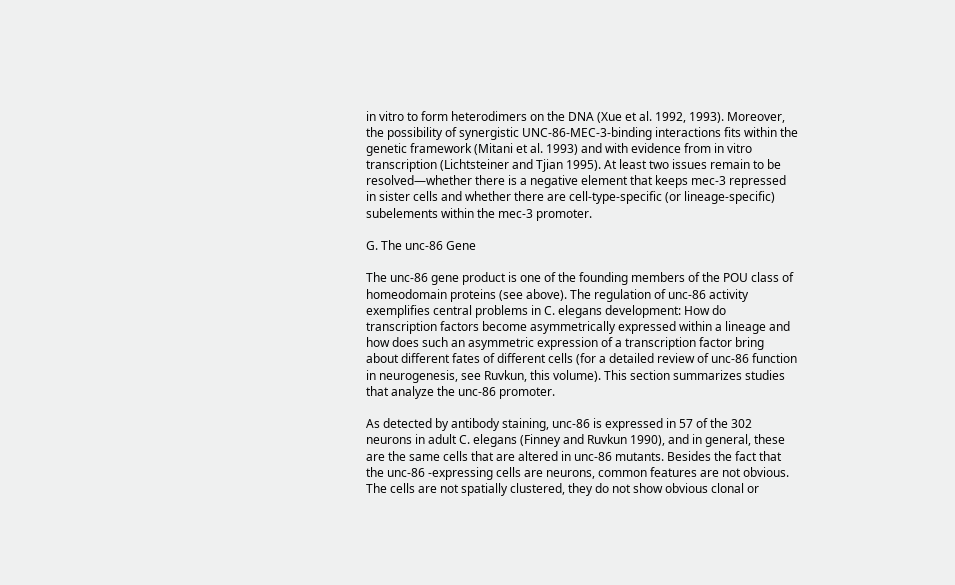in vitro to form heterodimers on the DNA (Xue et al. 1992, 1993). Moreover, the possibility of synergistic UNC-86-MEC-3-binding interactions fits within the genetic framework (Mitani et al. 1993) and with evidence from in vitro transcription (Lichtsteiner and Tjian 1995). At least two issues remain to be resolved—whether there is a negative element that keeps mec-3 repressed in sister cells and whether there are cell-type-specific (or lineage-specific) subelements within the mec-3 promoter.

G. The unc-86 Gene

The unc-86 gene product is one of the founding members of the POU class of homeodomain proteins (see above). The regulation of unc-86 activity exemplifies central problems in C. elegans development: How do transcription factors become asymmetrically expressed within a lineage and how does such an asymmetric expression of a transcription factor bring about different fates of different cells (for a detailed review of unc-86 function in neurogenesis, see Ruvkun, this volume). This section summarizes studies that analyze the unc-86 promoter.

As detected by antibody staining, unc-86 is expressed in 57 of the 302 neurons in adult C. elegans (Finney and Ruvkun 1990), and in general, these are the same cells that are altered in unc-86 mutants. Besides the fact that the unc-86 -expressing cells are neurons, common features are not obvious. The cells are not spatially clustered, they do not show obvious clonal or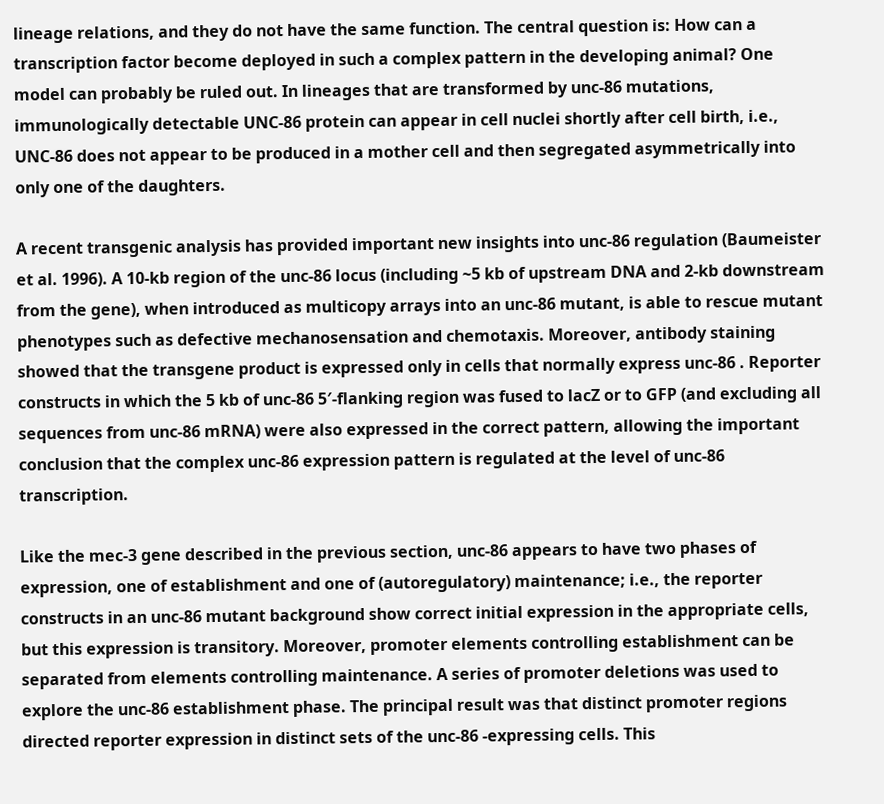lineage relations, and they do not have the same function. The central question is: How can a transcription factor become deployed in such a complex pattern in the developing animal? One model can probably be ruled out. In lineages that are transformed by unc-86 mutations, immunologically detectable UNC-86 protein can appear in cell nuclei shortly after cell birth, i.e., UNC-86 does not appear to be produced in a mother cell and then segregated asymmetrically into only one of the daughters.

A recent transgenic analysis has provided important new insights into unc-86 regulation (Baumeister et al. 1996). A 10-kb region of the unc-86 locus (including ~5 kb of upstream DNA and 2-kb downstream from the gene), when introduced as multicopy arrays into an unc-86 mutant, is able to rescue mutant phenotypes such as defective mechanosensation and chemotaxis. Moreover, antibody staining showed that the transgene product is expressed only in cells that normally express unc-86 . Reporter constructs in which the 5 kb of unc-86 5′-flanking region was fused to lacZ or to GFP (and excluding all sequences from unc-86 mRNA) were also expressed in the correct pattern, allowing the important conclusion that the complex unc-86 expression pattern is regulated at the level of unc-86 transcription.

Like the mec-3 gene described in the previous section, unc-86 appears to have two phases of expression, one of establishment and one of (autoregulatory) maintenance; i.e., the reporter constructs in an unc-86 mutant background show correct initial expression in the appropriate cells, but this expression is transitory. Moreover, promoter elements controlling establishment can be separated from elements controlling maintenance. A series of promoter deletions was used to explore the unc-86 establishment phase. The principal result was that distinct promoter regions directed reporter expression in distinct sets of the unc-86 -expressing cells. This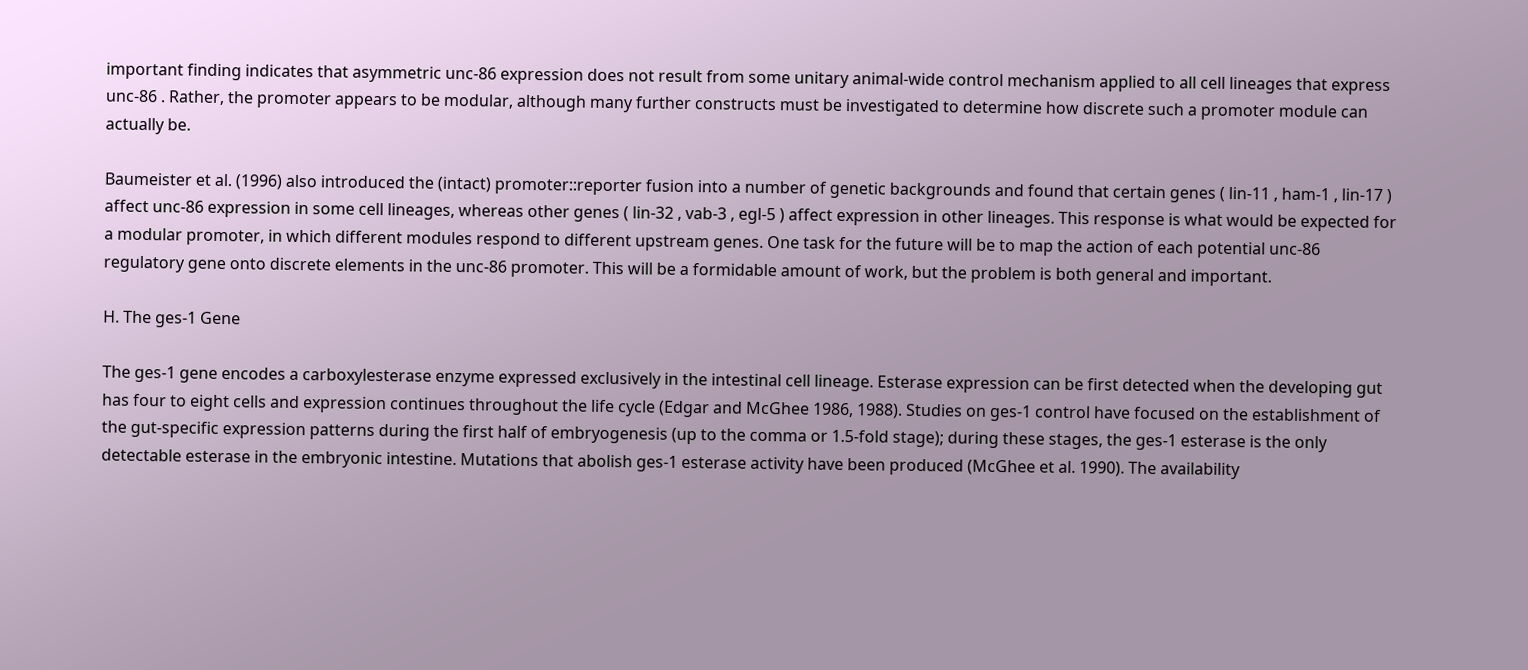important finding indicates that asymmetric unc-86 expression does not result from some unitary animal-wide control mechanism applied to all cell lineages that express unc-86 . Rather, the promoter appears to be modular, although many further constructs must be investigated to determine how discrete such a promoter module can actually be.

Baumeister et al. (1996) also introduced the (intact) promoter::reporter fusion into a number of genetic backgrounds and found that certain genes ( lin-11 , ham-1 , lin-17 ) affect unc-86 expression in some cell lineages, whereas other genes ( lin-32 , vab-3 , egl-5 ) affect expression in other lineages. This response is what would be expected for a modular promoter, in which different modules respond to different upstream genes. One task for the future will be to map the action of each potential unc-86 regulatory gene onto discrete elements in the unc-86 promoter. This will be a formidable amount of work, but the problem is both general and important.

H. The ges-1 Gene

The ges-1 gene encodes a carboxylesterase enzyme expressed exclusively in the intestinal cell lineage. Esterase expression can be first detected when the developing gut has four to eight cells and expression continues throughout the life cycle (Edgar and McGhee 1986, 1988). Studies on ges-1 control have focused on the establishment of the gut-specific expression patterns during the first half of embryogenesis (up to the comma or 1.5-fold stage); during these stages, the ges-1 esterase is the only detectable esterase in the embryonic intestine. Mutations that abolish ges-1 esterase activity have been produced (McGhee et al. 1990). The availability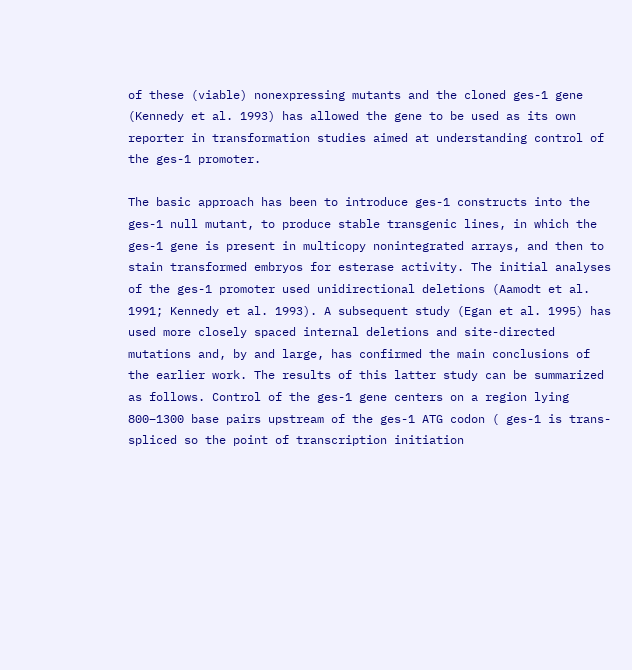of these (viable) nonexpressing mutants and the cloned ges-1 gene (Kennedy et al. 1993) has allowed the gene to be used as its own reporter in transformation studies aimed at understanding control of the ges-1 promoter.

The basic approach has been to introduce ges-1 constructs into the ges-1 null mutant, to produce stable transgenic lines, in which the ges-1 gene is present in multicopy nonintegrated arrays, and then to stain transformed embryos for esterase activity. The initial analyses of the ges-1 promoter used unidirectional deletions (Aamodt et al. 1991; Kennedy et al. 1993). A subsequent study (Egan et al. 1995) has used more closely spaced internal deletions and site-directed mutations and, by and large, has confirmed the main conclusions of the earlier work. The results of this latter study can be summarized as follows. Control of the ges-1 gene centers on a region lying 800–1300 base pairs upstream of the ges-1 ATG codon ( ges-1 is trans-spliced so the point of transcription initiation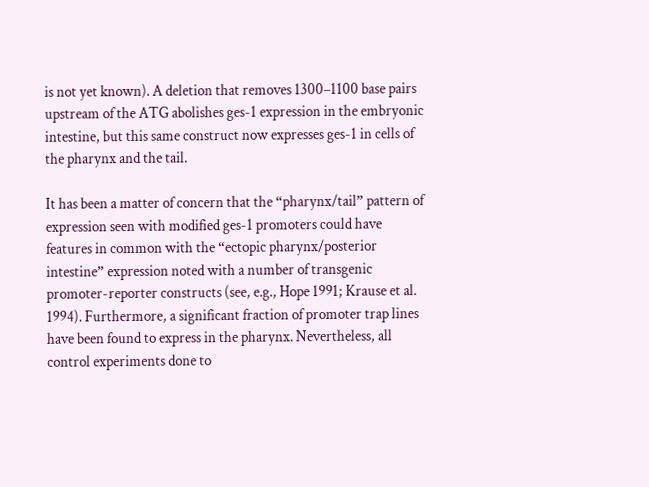is not yet known). A deletion that removes 1300–1100 base pairs upstream of the ATG abolishes ges-1 expression in the embryonic intestine, but this same construct now expresses ges-1 in cells of the pharynx and the tail.

It has been a matter of concern that the “pharynx/tail” pattern of expression seen with modified ges-1 promoters could have features in common with the “ectopic pharynx/posterior intestine” expression noted with a number of transgenic promoter-reporter constructs (see, e.g., Hope 1991; Krause et al. 1994). Furthermore, a significant fraction of promoter trap lines have been found to express in the pharynx. Nevertheless, all control experiments done to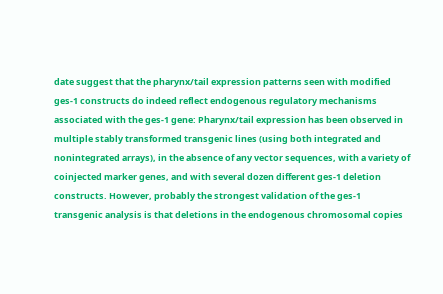date suggest that the pharynx/tail expression patterns seen with modified ges-1 constructs do indeed reflect endogenous regulatory mechanisms associated with the ges-1 gene: Pharynx/tail expression has been observed in multiple stably transformed transgenic lines (using both integrated and nonintegrated arrays), in the absence of any vector sequences, with a variety of coinjected marker genes, and with several dozen different ges-1 deletion constructs. However, probably the strongest validation of the ges-1 transgenic analysis is that deletions in the endogenous chromosomal copies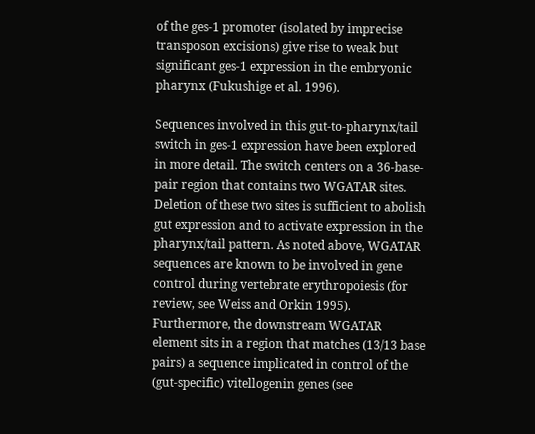of the ges-1 promoter (isolated by imprecise transposon excisions) give rise to weak but significant ges-1 expression in the embryonic pharynx (Fukushige et al. 1996).

Sequences involved in this gut-to-pharynx/tail switch in ges-1 expression have been explored in more detail. The switch centers on a 36-base-pair region that contains two WGATAR sites. Deletion of these two sites is sufficient to abolish gut expression and to activate expression in the pharynx/tail pattern. As noted above, WGATAR sequences are known to be involved in gene control during vertebrate erythropoiesis (for review, see Weiss and Orkin 1995). Furthermore, the downstream WGATAR element sits in a region that matches (13/13 base pairs) a sequence implicated in control of the (gut-specific) vitellogenin genes (see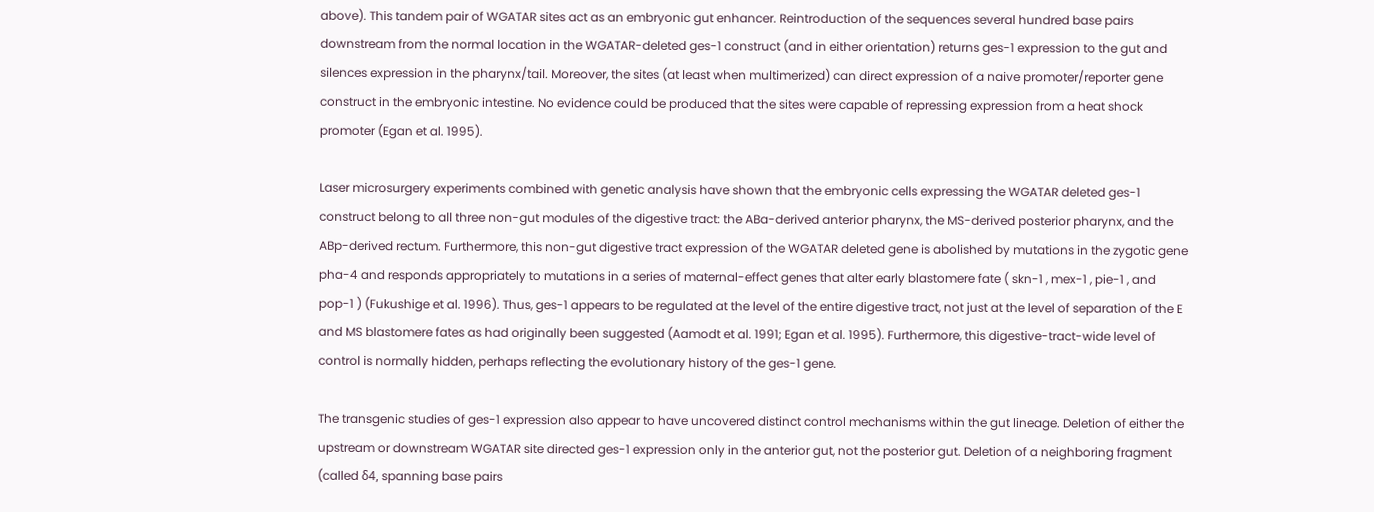above). This tandem pair of WGATAR sites act as an embryonic gut enhancer. Reintroduction of the sequences several hundred base pairs downstream from the normal location in the WGATAR-deleted ges-1 construct (and in either orientation) returns ges-1 expression to the gut and silences expression in the pharynx/tail. Moreover, the sites (at least when multimerized) can direct expression of a naive promoter/reporter gene construct in the embryonic intestine. No evidence could be produced that the sites were capable of repressing expression from a heat shock promoter (Egan et al. 1995).

Laser microsurgery experiments combined with genetic analysis have shown that the embryonic cells expressing the WGATAR deleted ges-1 construct belong to all three non-gut modules of the digestive tract: the ABa-derived anterior pharynx, the MS-derived posterior pharynx, and the ABp-derived rectum. Furthermore, this non-gut digestive tract expression of the WGATAR deleted gene is abolished by mutations in the zygotic gene pha-4 and responds appropriately to mutations in a series of maternal-effect genes that alter early blastomere fate ( skn-1 , mex-1 , pie-1 , and pop-1 ) (Fukushige et al. 1996). Thus, ges-1 appears to be regulated at the level of the entire digestive tract, not just at the level of separation of the E and MS blastomere fates as had originally been suggested (Aamodt et al. 1991; Egan et al. 1995). Furthermore, this digestive-tract-wide level of control is normally hidden, perhaps reflecting the evolutionary history of the ges-1 gene.

The transgenic studies of ges-1 expression also appear to have uncovered distinct control mechanisms within the gut lineage. Deletion of either the upstream or downstream WGATAR site directed ges-1 expression only in the anterior gut, not the posterior gut. Deletion of a neighboring fragment (called δ4, spanning base pairs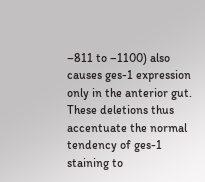–811 to –1100) also causes ges-1 expression only in the anterior gut. These deletions thus accentuate the normal tendency of ges-1 staining to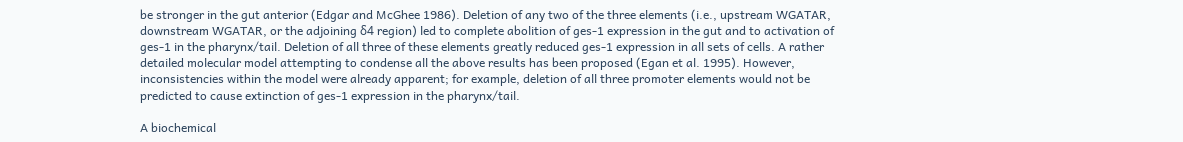be stronger in the gut anterior (Edgar and McGhee 1986). Deletion of any two of the three elements (i.e., upstream WGATAR, downstream WGATAR, or the adjoining δ4 region) led to complete abolition of ges-1 expression in the gut and to activation of ges-1 in the pharynx/tail. Deletion of all three of these elements greatly reduced ges-1 expression in all sets of cells. A rather detailed molecular model attempting to condense all the above results has been proposed (Egan et al. 1995). However, inconsistencies within the model were already apparent; for example, deletion of all three promoter elements would not be predicted to cause extinction of ges-1 expression in the pharynx/tail.

A biochemical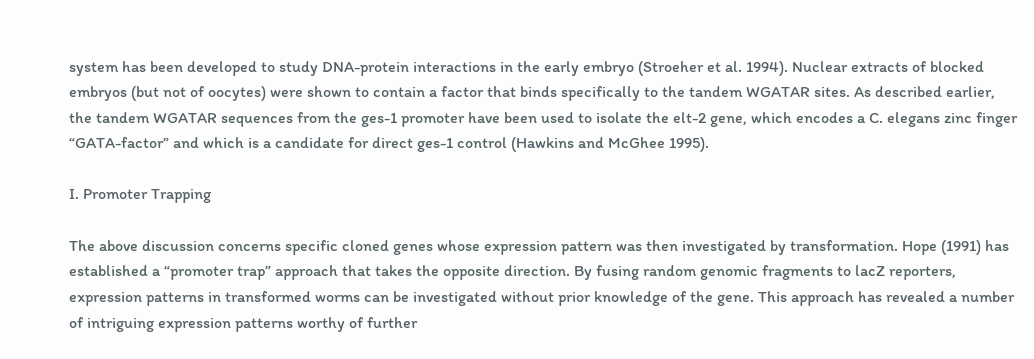system has been developed to study DNA-protein interactions in the early embryo (Stroeher et al. 1994). Nuclear extracts of blocked embryos (but not of oocytes) were shown to contain a factor that binds specifically to the tandem WGATAR sites. As described earlier, the tandem WGATAR sequences from the ges-1 promoter have been used to isolate the elt-2 gene, which encodes a C. elegans zinc finger “GATA-factor” and which is a candidate for direct ges-1 control (Hawkins and McGhee 1995).

I. Promoter Trapping

The above discussion concerns specific cloned genes whose expression pattern was then investigated by transformation. Hope (1991) has established a “promoter trap” approach that takes the opposite direction. By fusing random genomic fragments to lacZ reporters, expression patterns in transformed worms can be investigated without prior knowledge of the gene. This approach has revealed a number of intriguing expression patterns worthy of further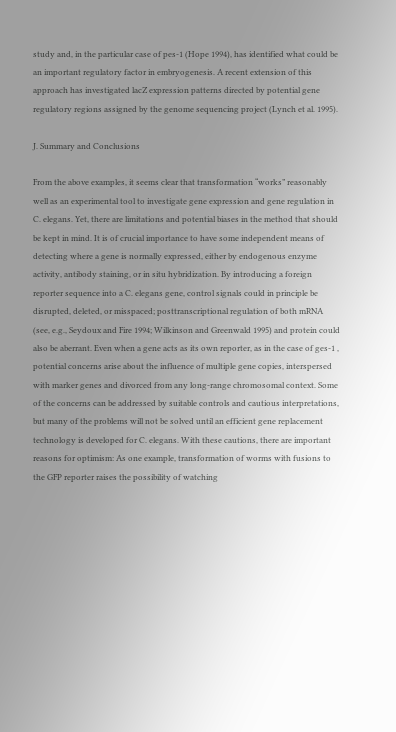study and, in the particular case of pes-1 (Hope 1994), has identified what could be an important regulatory factor in embryogenesis. A recent extension of this approach has investigated lacZ expression patterns directed by potential gene regulatory regions assigned by the genome sequencing project (Lynch et al. 1995).

J. Summary and Conclusions

From the above examples, it seems clear that transformation “works” reasonably well as an experimental tool to investigate gene expression and gene regulation in C. elegans. Yet, there are limitations and potential biases in the method that should be kept in mind. It is of crucial importance to have some independent means of detecting where a gene is normally expressed, either by endogenous enzyme activity, antibody staining, or in situ hybridization. By introducing a foreign reporter sequence into a C. elegans gene, control signals could in principle be disrupted, deleted, or misspaced; posttranscriptional regulation of both mRNA (see, e.g., Seydoux and Fire 1994; Wilkinson and Greenwald 1995) and protein could also be aberrant. Even when a gene acts as its own reporter, as in the case of ges-1 , potential concerns arise about the influence of multiple gene copies, interspersed with marker genes and divorced from any long-range chromosomal context. Some of the concerns can be addressed by suitable controls and cautious interpretations, but many of the problems will not be solved until an efficient gene replacement technology is developed for C. elegans. With these cautions, there are important reasons for optimism: As one example, transformation of worms with fusions to the GFP reporter raises the possibility of watching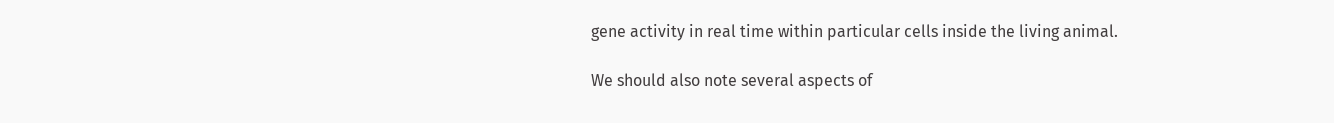gene activity in real time within particular cells inside the living animal.

We should also note several aspects of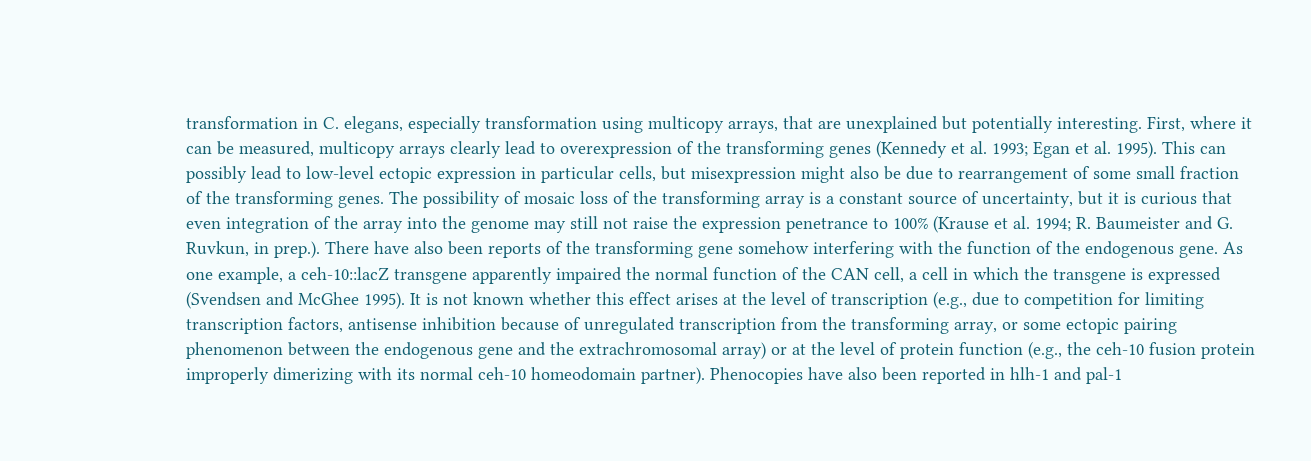transformation in C. elegans, especially transformation using multicopy arrays, that are unexplained but potentially interesting. First, where it can be measured, multicopy arrays clearly lead to overexpression of the transforming genes (Kennedy et al. 1993; Egan et al. 1995). This can possibly lead to low-level ectopic expression in particular cells, but misexpression might also be due to rearrangement of some small fraction of the transforming genes. The possibility of mosaic loss of the transforming array is a constant source of uncertainty, but it is curious that even integration of the array into the genome may still not raise the expression penetrance to 100% (Krause et al. 1994; R. Baumeister and G. Ruvkun, in prep.). There have also been reports of the transforming gene somehow interfering with the function of the endogenous gene. As one example, a ceh-10::lacZ transgene apparently impaired the normal function of the CAN cell, a cell in which the transgene is expressed (Svendsen and McGhee 1995). It is not known whether this effect arises at the level of transcription (e.g., due to competition for limiting transcription factors, antisense inhibition because of unregulated transcription from the transforming array, or some ectopic pairing phenomenon between the endogenous gene and the extrachromosomal array) or at the level of protein function (e.g., the ceh-10 fusion protein improperly dimerizing with its normal ceh-10 homeodomain partner). Phenocopies have also been reported in hlh-1 and pal-1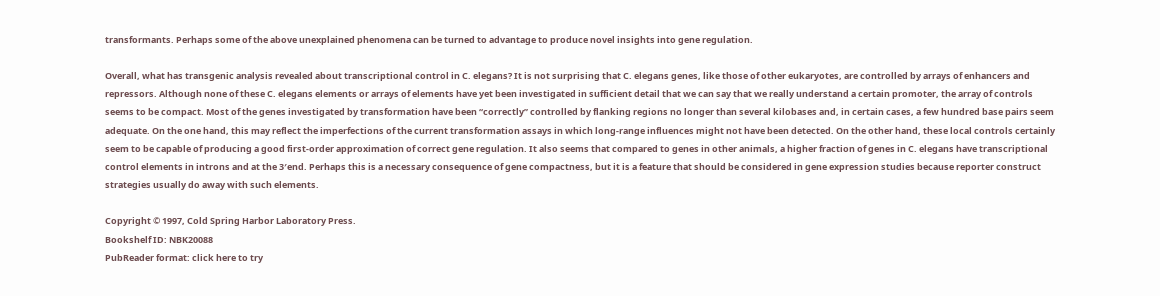transformants. Perhaps some of the above unexplained phenomena can be turned to advantage to produce novel insights into gene regulation.

Overall, what has transgenic analysis revealed about transcriptional control in C. elegans? It is not surprising that C. elegans genes, like those of other eukaryotes, are controlled by arrays of enhancers and repressors. Although none of these C. elegans elements or arrays of elements have yet been investigated in sufficient detail that we can say that we really understand a certain promoter, the array of controls seems to be compact. Most of the genes investigated by transformation have been “correctly” controlled by flanking regions no longer than several kilobases and, in certain cases, a few hundred base pairs seem adequate. On the one hand, this may reflect the imperfections of the current transformation assays in which long-range influences might not have been detected. On the other hand, these local controls certainly seem to be capable of producing a good first-order approximation of correct gene regulation. It also seems that compared to genes in other animals, a higher fraction of genes in C. elegans have transcriptional control elements in introns and at the 3′end. Perhaps this is a necessary consequence of gene compactness, but it is a feature that should be considered in gene expression studies because reporter construct strategies usually do away with such elements.

Copyright © 1997, Cold Spring Harbor Laboratory Press.
Bookshelf ID: NBK20088
PubReader format: click here to try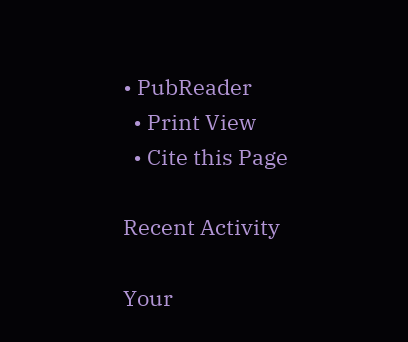• PubReader
  • Print View
  • Cite this Page

Recent Activity

Your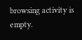browsing activity is empty.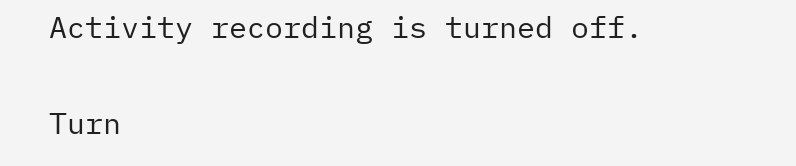Activity recording is turned off.

Turn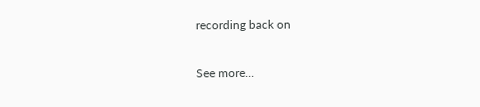recording back on

See more...